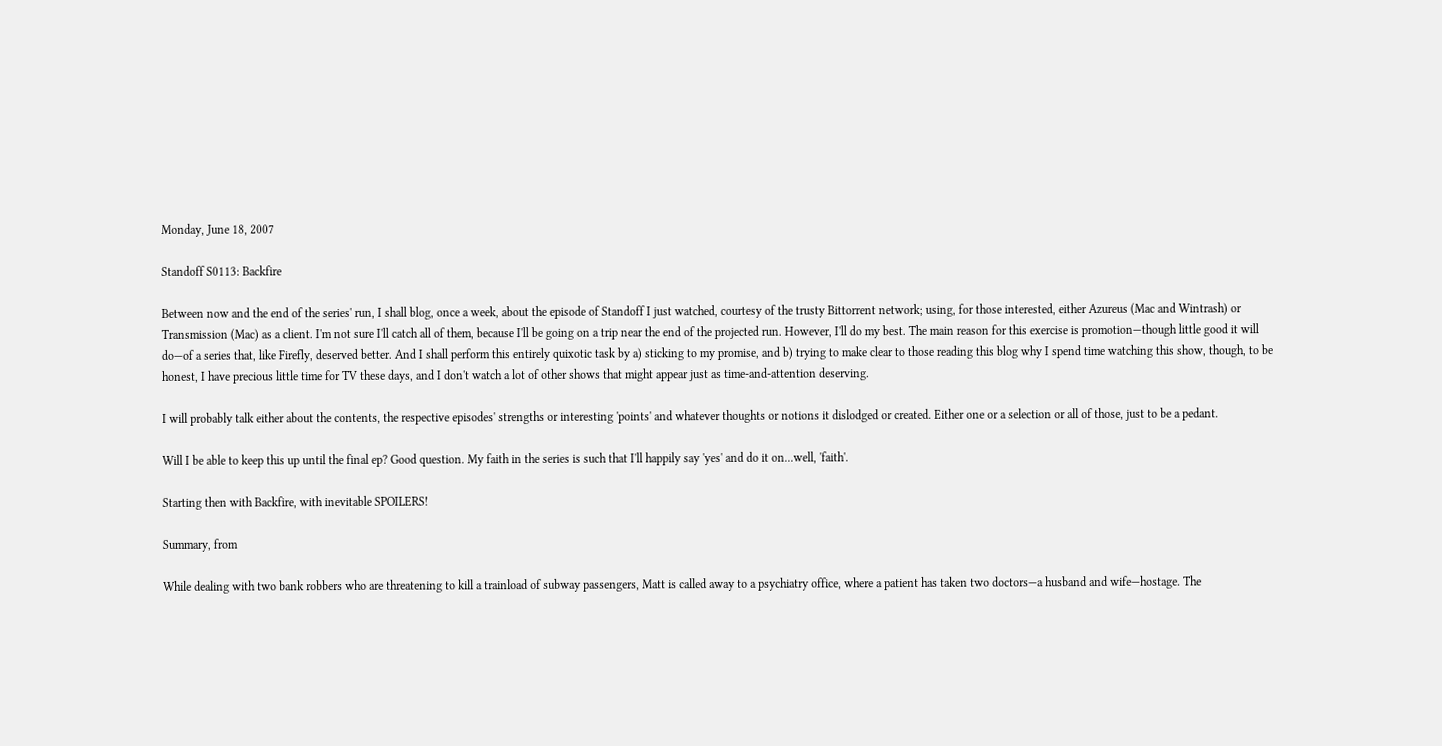Monday, June 18, 2007

Standoff S0113: Backfire

Between now and the end of the series' run, I shall blog, once a week, about the episode of Standoff I just watched, courtesy of the trusty Bittorrent network; using, for those interested, either Azureus (Mac and Wintrash) or Transmission (Mac) as a client. I'm not sure I'll catch all of them, because I'll be going on a trip near the end of the projected run. However, I'll do my best. The main reason for this exercise is promotion—though little good it will do—of a series that, like Firefly, deserved better. And I shall perform this entirely quixotic task by a) sticking to my promise, and b) trying to make clear to those reading this blog why I spend time watching this show, though, to be honest, I have precious little time for TV these days, and I don't watch a lot of other shows that might appear just as time-and-attention deserving.

I will probably talk either about the contents, the respective episodes' strengths or interesting 'points' and whatever thoughts or notions it dislodged or created. Either one or a selection or all of those, just to be a pedant.

Will I be able to keep this up until the final ep? Good question. My faith in the series is such that I'll happily say 'yes' and do it on...well, 'faith'.

Starting then with Backfire, with inevitable SPOILERS!

Summary, from

While dealing with two bank robbers who are threatening to kill a trainload of subway passengers, Matt is called away to a psychiatry office, where a patient has taken two doctors—a husband and wife—hostage. The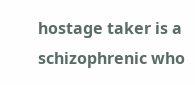hostage taker is a schizophrenic who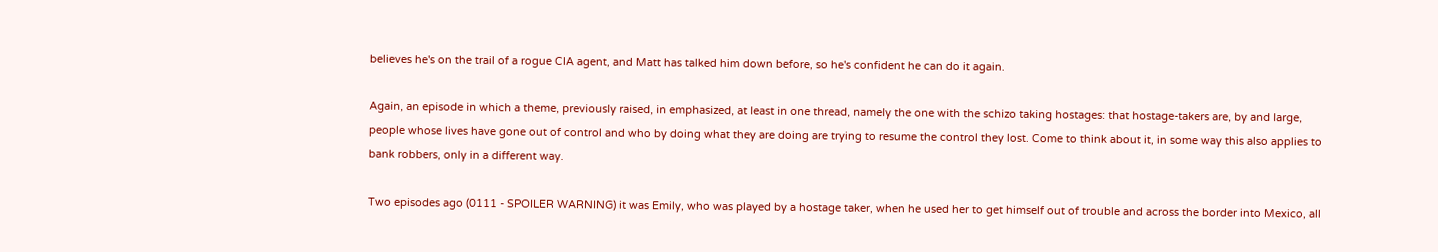believes he's on the trail of a rogue CIA agent, and Matt has talked him down before, so he's confident he can do it again.

Again, an episode in which a theme, previously raised, in emphasized, at least in one thread, namely the one with the schizo taking hostages: that hostage-takers are, by and large, people whose lives have gone out of control and who by doing what they are doing are trying to resume the control they lost. Come to think about it, in some way this also applies to bank robbers, only in a different way.

Two episodes ago (0111 - SPOILER WARNING) it was Emily, who was played by a hostage taker, when he used her to get himself out of trouble and across the border into Mexico, all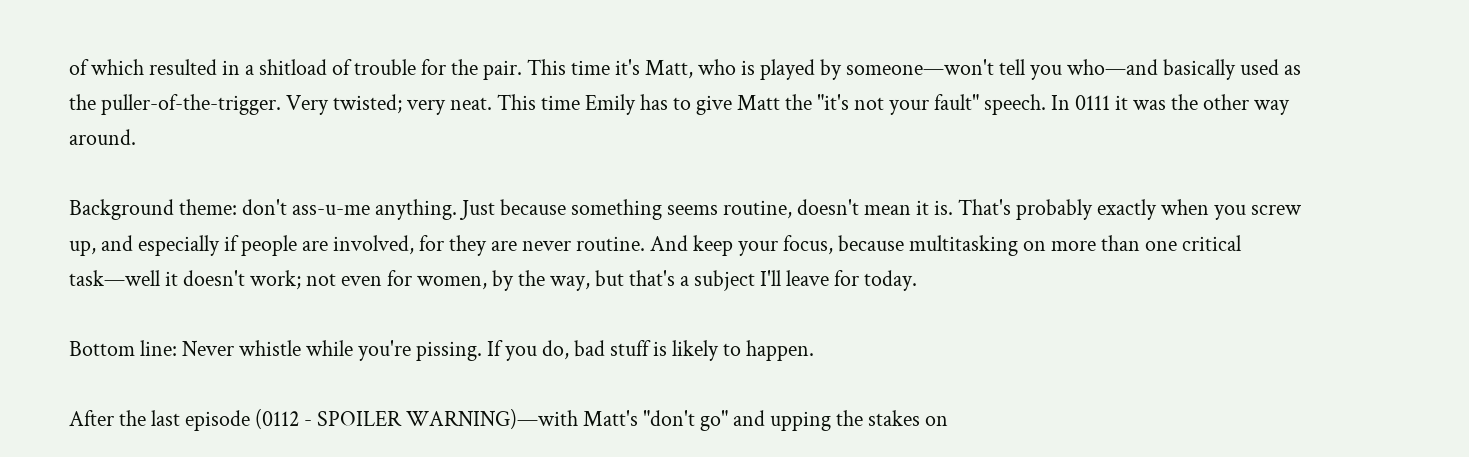of which resulted in a shitload of trouble for the pair. This time it's Matt, who is played by someone—won't tell you who—and basically used as the puller-of-the-trigger. Very twisted; very neat. This time Emily has to give Matt the "it's not your fault" speech. In 0111 it was the other way around.

Background theme: don't ass-u-me anything. Just because something seems routine, doesn't mean it is. That's probably exactly when you screw up, and especially if people are involved, for they are never routine. And keep your focus, because multitasking on more than one critical task—well it doesn't work; not even for women, by the way, but that's a subject I'll leave for today.

Bottom line: Never whistle while you're pissing. If you do, bad stuff is likely to happen.

After the last episode (0112 - SPOILER WARNING)—with Matt's "don't go" and upping the stakes on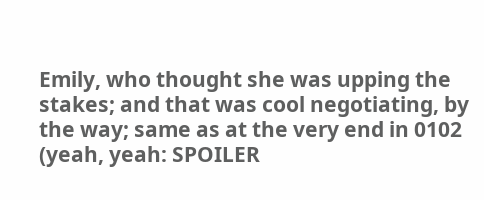Emily, who thought she was upping the stakes; and that was cool negotiating, by the way; same as at the very end in 0102 (yeah, yeah: SPOILER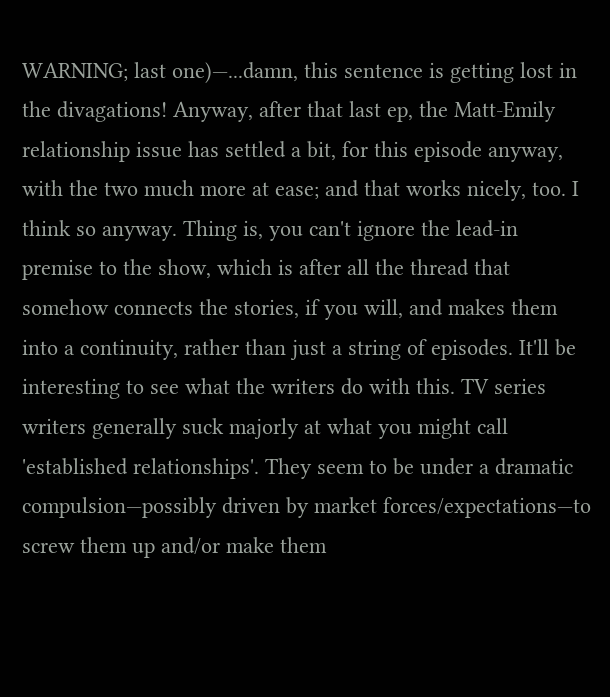WARNING; last one)—...damn, this sentence is getting lost in the divagations! Anyway, after that last ep, the Matt-Emily relationship issue has settled a bit, for this episode anyway, with the two much more at ease; and that works nicely, too. I think so anyway. Thing is, you can't ignore the lead-in premise to the show, which is after all the thread that somehow connects the stories, if you will, and makes them into a continuity, rather than just a string of episodes. It'll be interesting to see what the writers do with this. TV series writers generally suck majorly at what you might call 'established relationships'. They seem to be under a dramatic compulsion—possibly driven by market forces/expectations—to screw them up and/or make them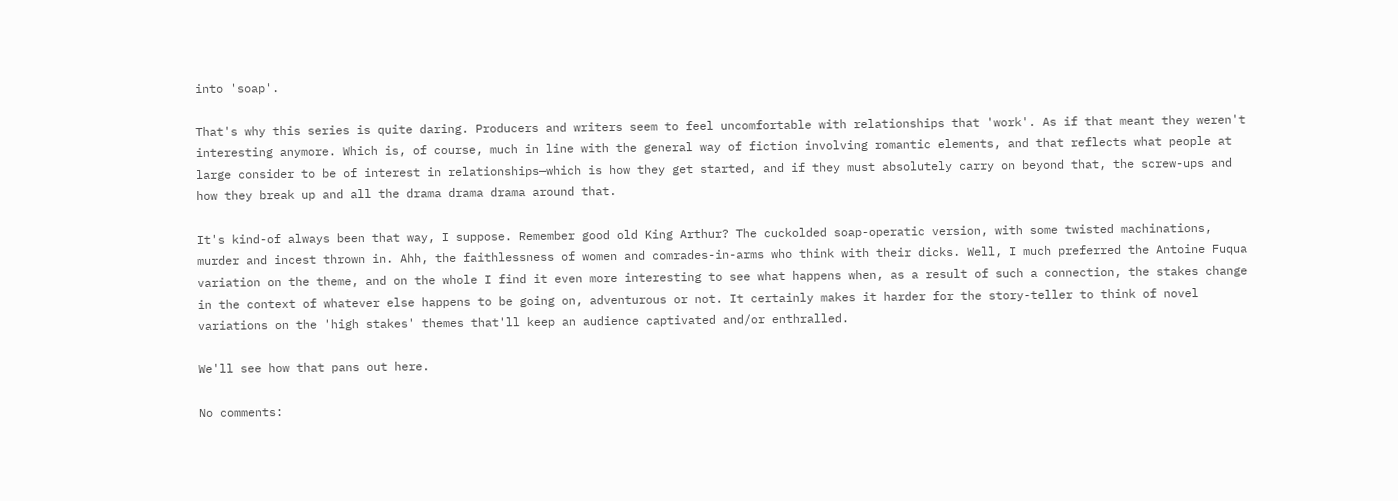into 'soap'.

That's why this series is quite daring. Producers and writers seem to feel uncomfortable with relationships that 'work'. As if that meant they weren't interesting anymore. Which is, of course, much in line with the general way of fiction involving romantic elements, and that reflects what people at large consider to be of interest in relationships—which is how they get started, and if they must absolutely carry on beyond that, the screw-ups and how they break up and all the drama drama drama around that.

It's kind-of always been that way, I suppose. Remember good old King Arthur? The cuckolded soap-operatic version, with some twisted machinations, murder and incest thrown in. Ahh, the faithlessness of women and comrades-in-arms who think with their dicks. Well, I much preferred the Antoine Fuqua variation on the theme, and on the whole I find it even more interesting to see what happens when, as a result of such a connection, the stakes change in the context of whatever else happens to be going on, adventurous or not. It certainly makes it harder for the story-teller to think of novel variations on the 'high stakes' themes that'll keep an audience captivated and/or enthralled.

We'll see how that pans out here.

No comments: